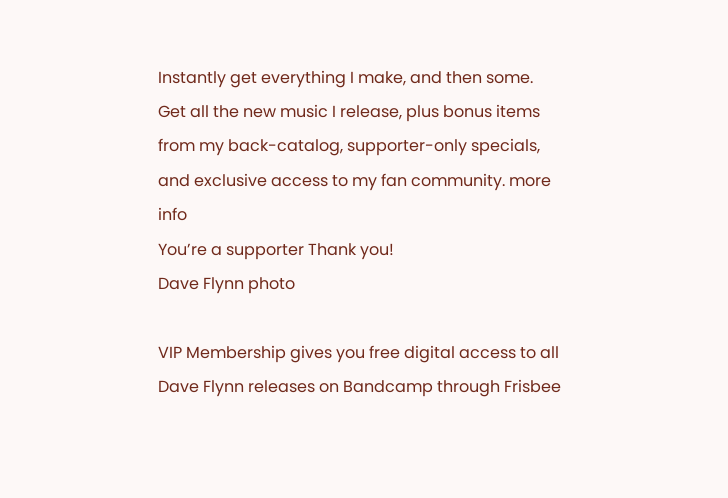Instantly get everything I make, and then some.
Get all the new music I release, plus bonus items from my back-catalog, supporter-only specials, and exclusive access to my fan community. more info
You’re a supporter Thank you!
Dave Flynn photo

VIP Membership gives you free digital access to all Dave Flynn releases on Bandcamp through Frisbee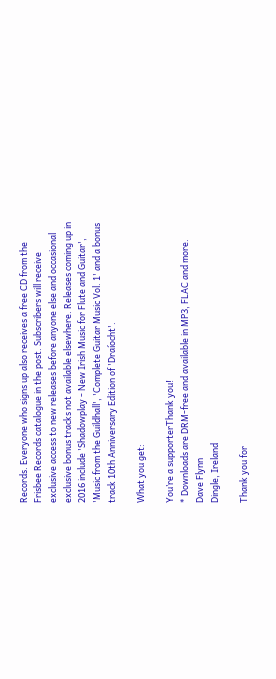Records. Everyone who signs up also receives a free CD from the Frisbee Records catalogue in the post. Subscribers will receive exclusive access to new releases before anyone else and occasional exclusive bonus tracks not available elsewhere. Releases coming up in 2016 include 'Shadowplay - New Irish Music for Flute and Guitar', 'Music from the Guildhall', 'Complete Guitar Music Vol. 1' and a bonus track 10th Anniversary Edition of 'Draíocht'.

What you get:

You’re a supporterThank you!
* Downloads are DRM-free and available in MP3, FLAC and more.
Dave Flynn
Dingle, Ireland

Thank you for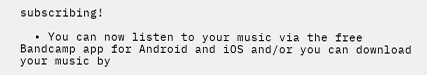subscribing!

  • You can now listen to your music via the free Bandcamp app for Android and iOS and/or you can download your music by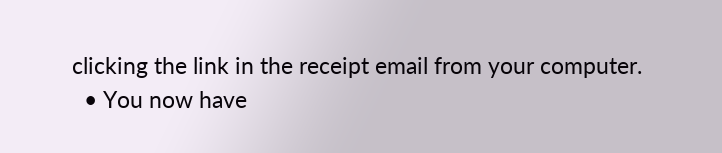clicking the link in the receipt email from your computer.
  • You now have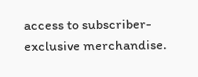access to subscriber-exclusive merchandise.